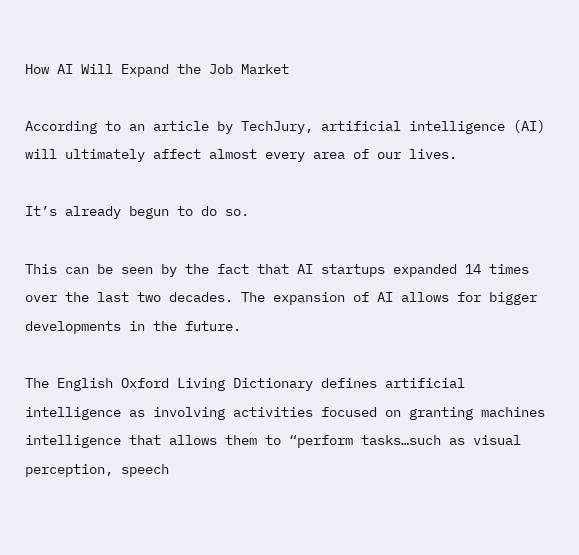How AI Will Expand the Job Market

According to an article by TechJury, artificial intelligence (AI) will ultimately affect almost every area of our lives.

It’s already begun to do so.

This can be seen by the fact that AI startups expanded 14 times over the last two decades. The expansion of AI allows for bigger developments in the future.

The English Oxford Living Dictionary defines artificial intelligence as involving activities focused on granting machines intelligence that allows them to “perform tasks…such as visual perception, speech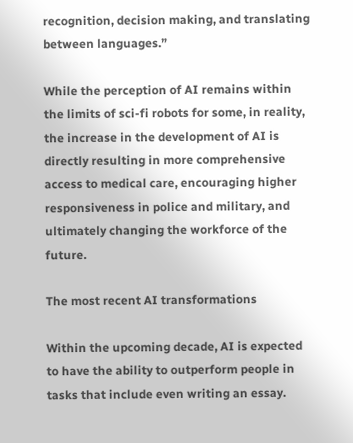recognition, decision making, and translating between languages.”

While the perception of AI remains within the limits of sci-fi robots for some, in reality, the increase in the development of AI is directly resulting in more comprehensive access to medical care, encouraging higher responsiveness in police and military, and ultimately changing the workforce of the future.

The most recent AI transformations

Within the upcoming decade, AI is expected to have the ability to outperform people in tasks that include even writing an essay.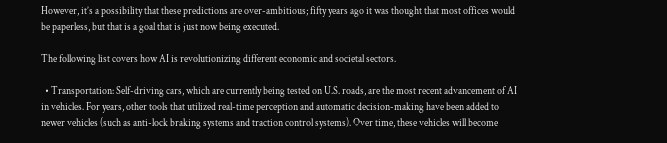However, it’s a possibility that these predictions are over-ambitious; fifty years ago it was thought that most offices would be paperless, but that is a goal that is just now being executed.

The following list covers how AI is revolutionizing different economic and societal sectors.

  • Transportation: Self-driving cars, which are currently being tested on U.S. roads, are the most recent advancement of AI in vehicles. For years, other tools that utilized real-time perception and automatic decision-making have been added to newer vehicles (such as anti-lock braking systems and traction control systems). Over time, these vehicles will become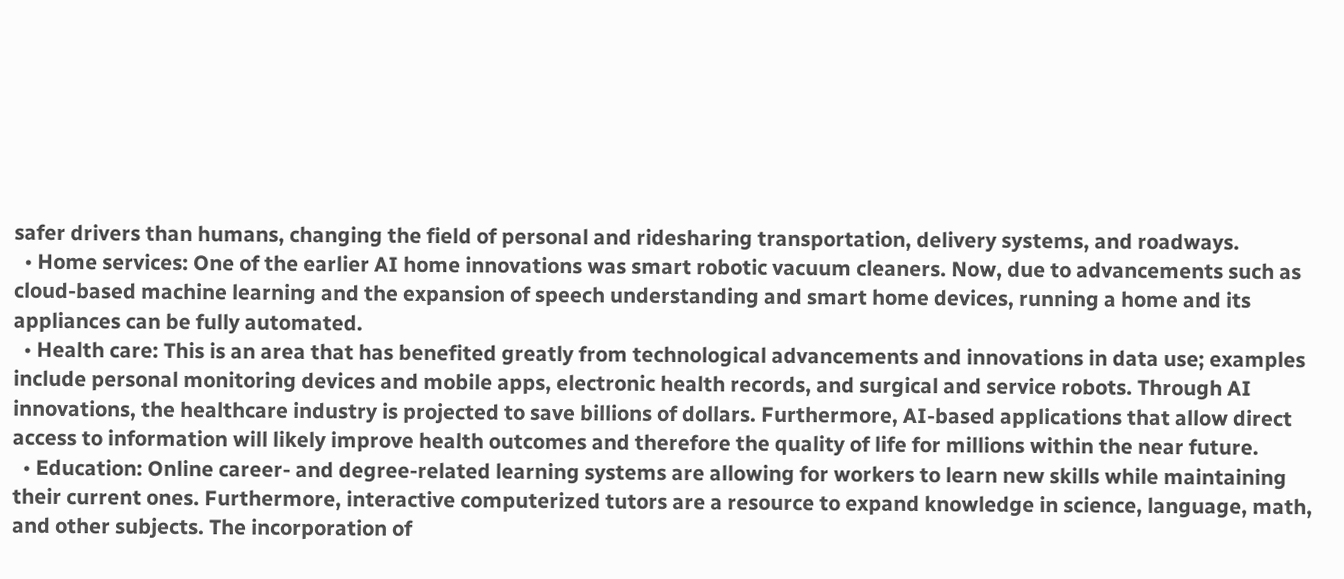safer drivers than humans, changing the field of personal and ridesharing transportation, delivery systems, and roadways.
  • Home services: One of the earlier AI home innovations was smart robotic vacuum cleaners. Now, due to advancements such as cloud-based machine learning and the expansion of speech understanding and smart home devices, running a home and its appliances can be fully automated.
  • Health care: This is an area that has benefited greatly from technological advancements and innovations in data use; examples include personal monitoring devices and mobile apps, electronic health records, and surgical and service robots. Through AI innovations, the healthcare industry is projected to save billions of dollars. Furthermore, AI-based applications that allow direct access to information will likely improve health outcomes and therefore the quality of life for millions within the near future.
  • Education: Online career- and degree-related learning systems are allowing for workers to learn new skills while maintaining their current ones. Furthermore, interactive computerized tutors are a resource to expand knowledge in science, language, math, and other subjects. The incorporation of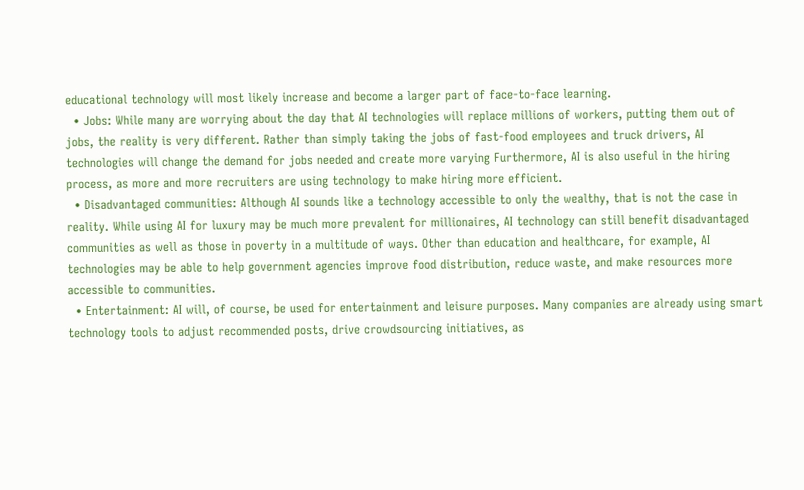educational technology will most likely increase and become a larger part of face-to-face learning.
  • Jobs: While many are worrying about the day that AI technologies will replace millions of workers, putting them out of jobs, the reality is very different. Rather than simply taking the jobs of fast-food employees and truck drivers, AI technologies will change the demand for jobs needed and create more varying Furthermore, AI is also useful in the hiring process, as more and more recruiters are using technology to make hiring more efficient.
  • Disadvantaged communities: Although AI sounds like a technology accessible to only the wealthy, that is not the case in reality. While using AI for luxury may be much more prevalent for millionaires, AI technology can still benefit disadvantaged communities as well as those in poverty in a multitude of ways. Other than education and healthcare, for example, AI technologies may be able to help government agencies improve food distribution, reduce waste, and make resources more accessible to communities.
  • Entertainment: AI will, of course, be used for entertainment and leisure purposes. Many companies are already using smart technology tools to adjust recommended posts, drive crowdsourcing initiatives, as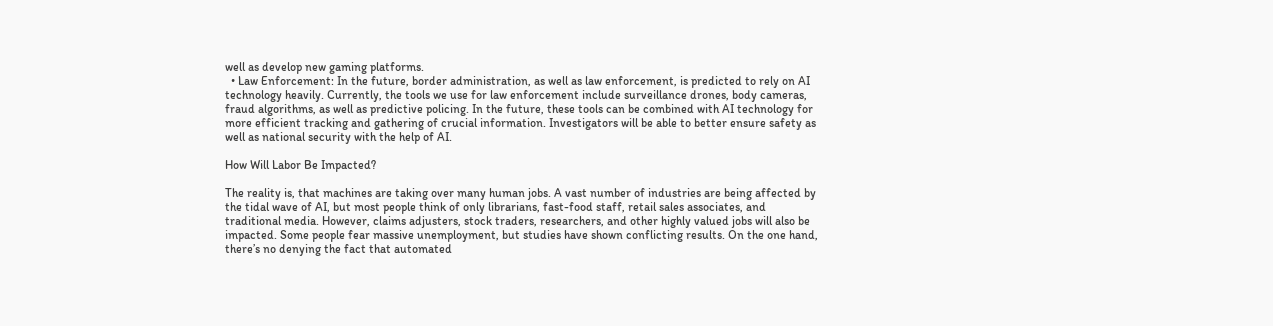well as develop new gaming platforms.
  • Law Enforcement: In the future, border administration, as well as law enforcement, is predicted to rely on AI technology heavily. Currently, the tools we use for law enforcement include surveillance drones, body cameras, fraud algorithms, as well as predictive policing. In the future, these tools can be combined with AI technology for more efficient tracking and gathering of crucial information. Investigators will be able to better ensure safety as well as national security with the help of AI.

How Will Labor Be Impacted?

The reality is, that machines are taking over many human jobs. A vast number of industries are being affected by the tidal wave of AI, but most people think of only librarians, fast-food staff, retail sales associates, and traditional media. However, claims adjusters, stock traders, researchers, and other highly valued jobs will also be impacted. Some people fear massive unemployment, but studies have shown conflicting results. On the one hand, there’s no denying the fact that automated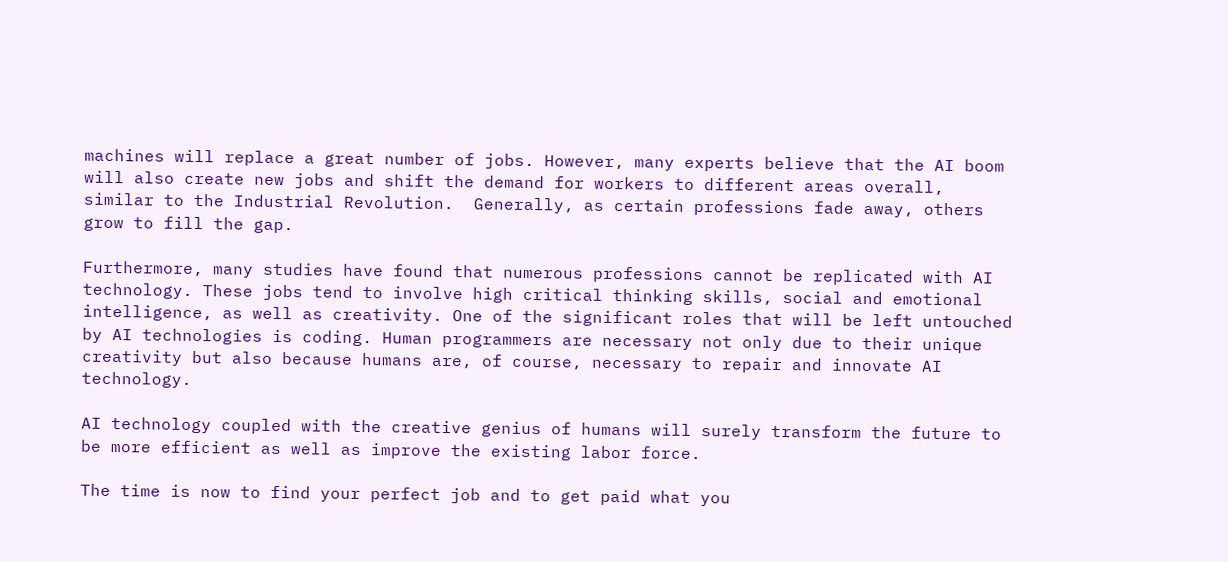machines will replace a great number of jobs. However, many experts believe that the AI boom will also create new jobs and shift the demand for workers to different areas overall, similar to the Industrial Revolution.  Generally, as certain professions fade away, others grow to fill the gap.

Furthermore, many studies have found that numerous professions cannot be replicated with AI technology. These jobs tend to involve high critical thinking skills, social and emotional intelligence, as well as creativity. One of the significant roles that will be left untouched by AI technologies is coding. Human programmers are necessary not only due to their unique creativity but also because humans are, of course, necessary to repair and innovate AI technology.

AI technology coupled with the creative genius of humans will surely transform the future to be more efficient as well as improve the existing labor force.

The time is now to find your perfect job and to get paid what you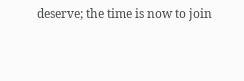deserve; the time is now to join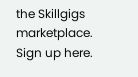the Skillgigs marketplace. Sign up here.